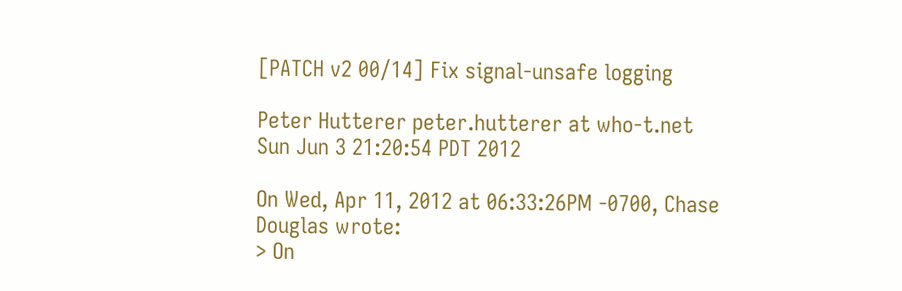[PATCH v2 00/14] Fix signal-unsafe logging

Peter Hutterer peter.hutterer at who-t.net
Sun Jun 3 21:20:54 PDT 2012

On Wed, Apr 11, 2012 at 06:33:26PM -0700, Chase Douglas wrote:
> On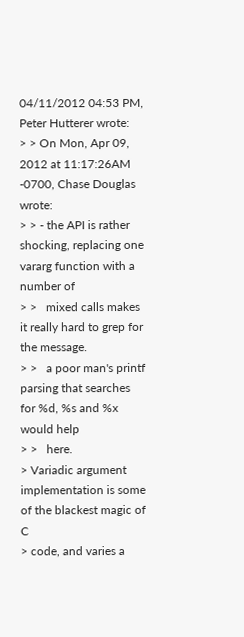04/11/2012 04:53 PM, Peter Hutterer wrote:
> > On Mon, Apr 09, 2012 at 11:17:26AM -0700, Chase Douglas wrote:
> > - the API is rather shocking, replacing one vararg function with a number of
> >   mixed calls makes it really hard to grep for the message.
> >   a poor man's printf parsing that searches for %d, %s and %x would help
> >   here.
> Variadic argument implementation is some of the blackest magic of C
> code, and varies a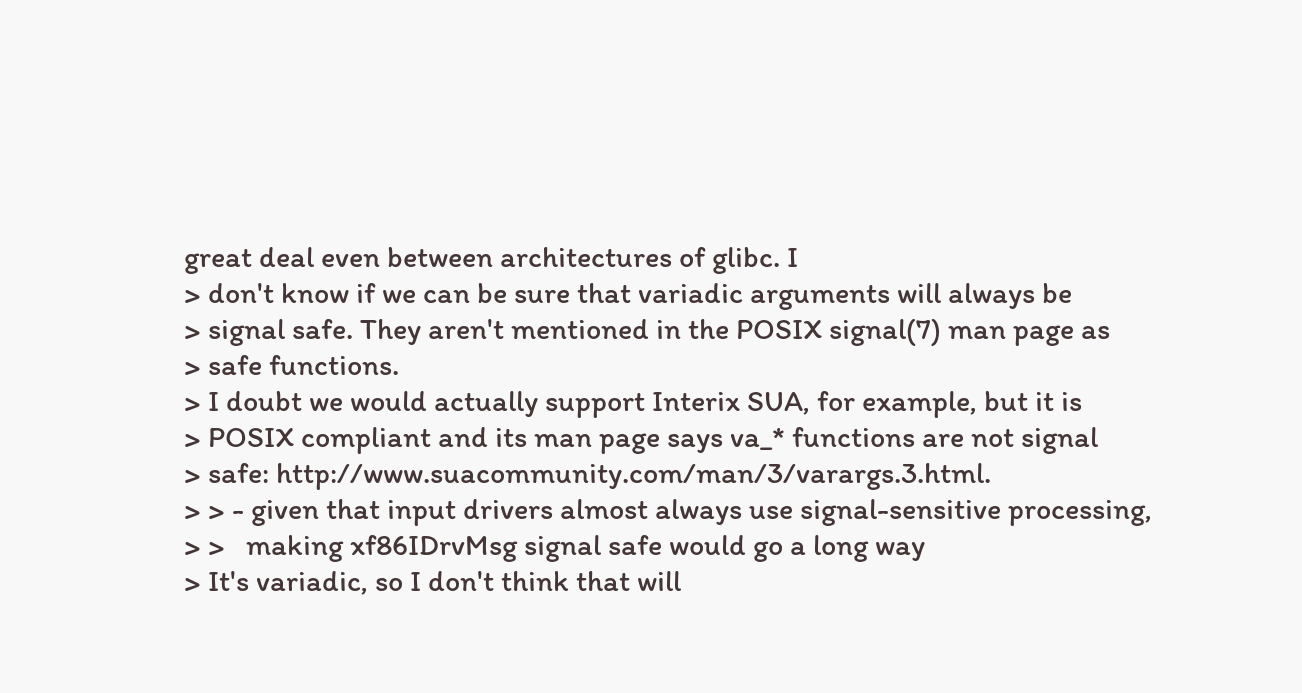great deal even between architectures of glibc. I
> don't know if we can be sure that variadic arguments will always be
> signal safe. They aren't mentioned in the POSIX signal(7) man page as
> safe functions.
> I doubt we would actually support Interix SUA, for example, but it is
> POSIX compliant and its man page says va_* functions are not signal
> safe: http://www.suacommunity.com/man/3/varargs.3.html.
> > - given that input drivers almost always use signal-sensitive processing,
> >   making xf86IDrvMsg signal safe would go a long way
> It's variadic, so I don't think that will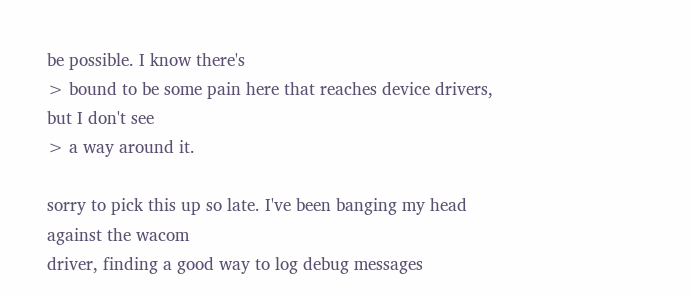be possible. I know there's
> bound to be some pain here that reaches device drivers, but I don't see
> a way around it.

sorry to pick this up so late. I've been banging my head against the wacom
driver, finding a good way to log debug messages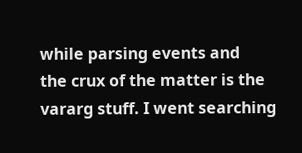while parsing events and
the crux of the matter is the vararg stuff. I went searching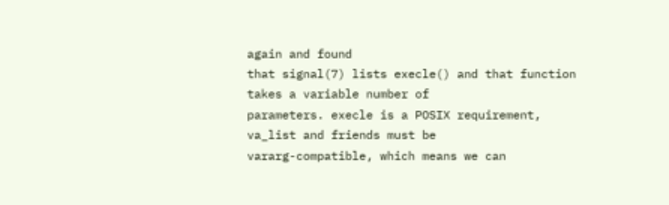again and found
that signal(7) lists execle() and that function takes a variable number of
parameters. execle is a POSIX requirement, va_list and friends must be
vararg-compatible, which means we can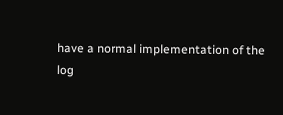have a normal implementation of the
log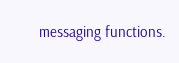messaging functions.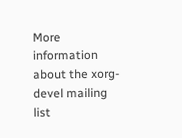More information about the xorg-devel mailing list